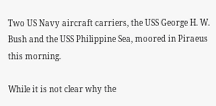Two US Navy aircraft carriers, the USS George H. W. Bush and the USS Philippine Sea, moored in Piraeus this morning.

While it is not clear why the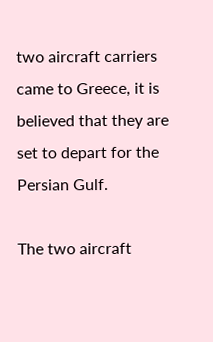two aircraft carriers came to Greece, it is believed that they are set to depart for the Persian Gulf.

The two aircraft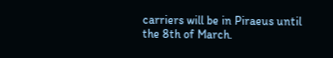carriers will be in Piraeus until the 8th of March.